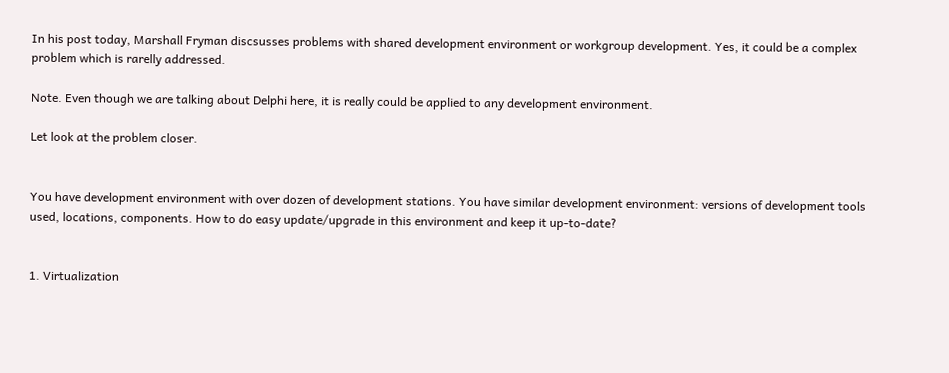In his post today, Marshall Fryman discsusses problems with shared development environment or workgroup development. Yes, it could be a complex problem which is rarelly addressed.

Note. Even though we are talking about Delphi here, it is really could be applied to any development environment.

Let look at the problem closer.


You have development environment with over dozen of development stations. You have similar development environment: versions of development tools used, locations, components. How to do easy update/upgrade in this environment and keep it up-to-date?


1. Virtualization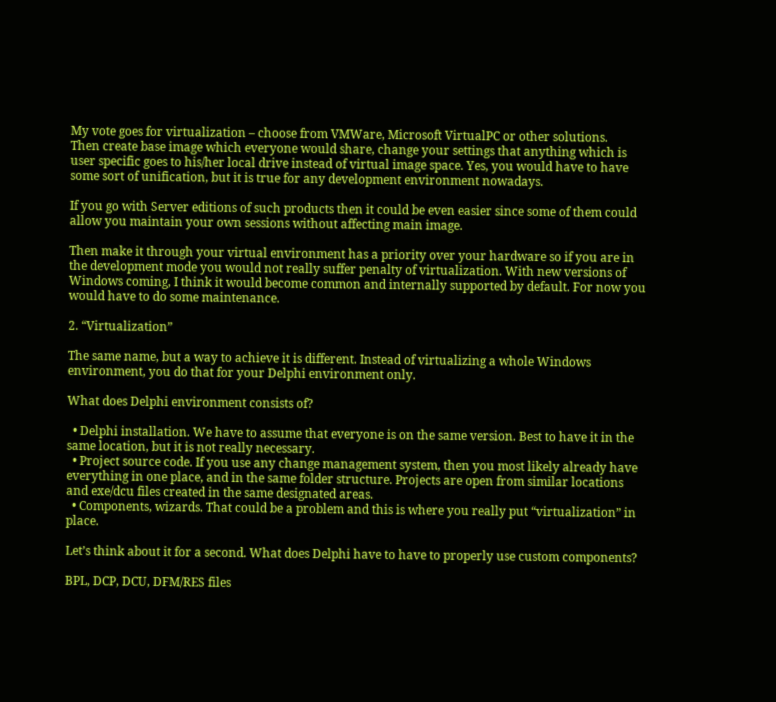My vote goes for virtualization – choose from VMWare, Microsoft VirtualPC or other solutions.
Then create base image which everyone would share, change your settings that anything which is user specific goes to his/her local drive instead of virtual image space. Yes, you would have to have some sort of unification, but it is true for any development environment nowadays.

If you go with Server editions of such products then it could be even easier since some of them could allow you maintain your own sessions without affecting main image.

Then make it through your virtual environment has a priority over your hardware so if you are in the development mode you would not really suffer penalty of virtualization. With new versions of Windows coming, I think it would become common and internally supported by default. For now you would have to do some maintenance.

2. “Virtualization”

The same name, but a way to achieve it is different. Instead of virtualizing a whole Windows environment, you do that for your Delphi environment only.

What does Delphi environment consists of?

  • Delphi installation. We have to assume that everyone is on the same version. Best to have it in the same location, but it is not really necessary.
  • Project source code. If you use any change management system, then you most likely already have everything in one place, and in the same folder structure. Projects are open from similar locations and exe/dcu files created in the same designated areas.
  • Components, wizards. That could be a problem and this is where you really put “virtualization” in place.

Let’s think about it for a second. What does Delphi have to have to properly use custom components?

BPL, DCP, DCU, DFM/RES files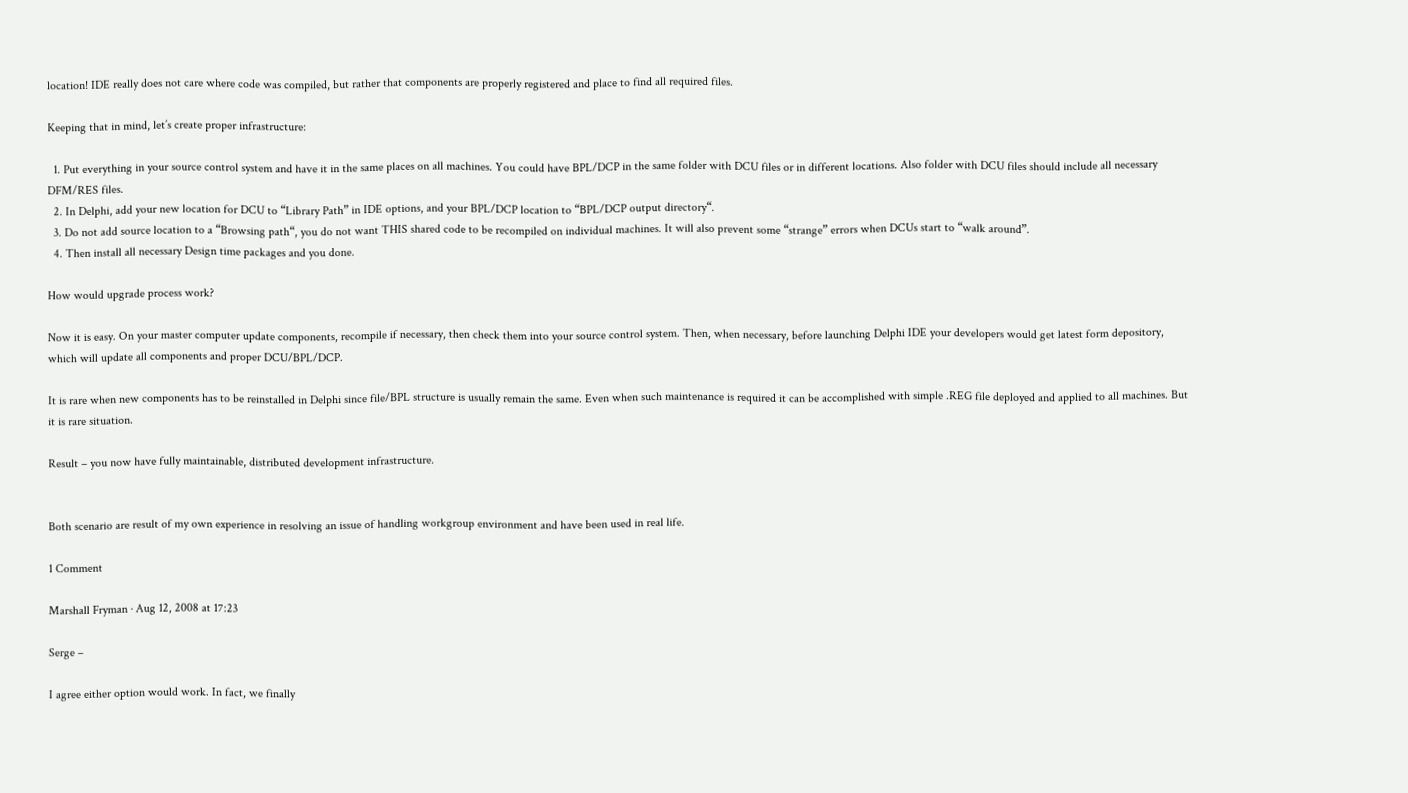location! IDE really does not care where code was compiled, but rather that components are properly registered and place to find all required files.

Keeping that in mind, let’s create proper infrastructure:

  1. Put everything in your source control system and have it in the same places on all machines. You could have BPL/DCP in the same folder with DCU files or in different locations. Also folder with DCU files should include all necessary DFM/RES files.
  2. In Delphi, add your new location for DCU to “Library Path” in IDE options, and your BPL/DCP location to “BPL/DCP output directory“.
  3. Do not add source location to a “Browsing path“, you do not want THIS shared code to be recompiled on individual machines. It will also prevent some “strange” errors when DCUs start to “walk around”.
  4. Then install all necessary Design time packages and you done.

How would upgrade process work?

Now it is easy. On your master computer update components, recompile if necessary, then check them into your source control system. Then, when necessary, before launching Delphi IDE your developers would get latest form depository, which will update all components and proper DCU/BPL/DCP.

It is rare when new components has to be reinstalled in Delphi since file/BPL structure is usually remain the same. Even when such maintenance is required it can be accomplished with simple .REG file deployed and applied to all machines. But it is rare situation.

Result – you now have fully maintainable, distributed development infrastructure.


Both scenario are result of my own experience in resolving an issue of handling workgroup environment and have been used in real life.

1 Comment

Marshall Fryman · Aug 12, 2008 at 17:23

Serge –

I agree either option would work. In fact, we finally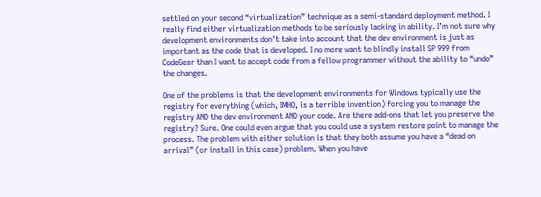settled on your second “virtualization” technique as a semi-standard deployment method. I really find either virtualization methods to be seriously lacking in ability. I’m not sure why development environments don’t take into account that the dev environment is just as important as the code that is developed. I no more want to blindly install SP 999 from CodeGear than I want to accept code from a fellow programmer without the ability to “undo” the changes.

One of the problems is that the development environments for Windows typically use the registry for everything (which, IMHO, is a terrible invention) forcing you to manage the registry AND the dev environment AND your code. Are there add-ons that let you preserve the registry? Sure. One could even argue that you could use a system restore point to manage the process. The problem with either solution is that they both assume you have a “dead on arrival” (or install in this case) problem. When you have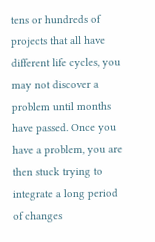tens or hundreds of projects that all have different life cycles, you may not discover a problem until months have passed. Once you have a problem, you are then stuck trying to integrate a long period of changes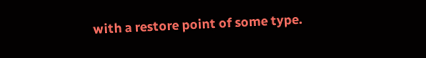with a restore point of some type.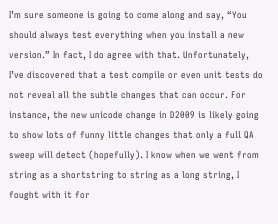I’m sure someone is going to come along and say, “You should always test everything when you install a new version.” In fact, I do agree with that. Unfortunately, I’ve discovered that a test compile or even unit tests do not reveal all the subtle changes that can occur. For instance, the new unicode change in D2009 is likely going to show lots of funny little changes that only a full QA sweep will detect (hopefully). I know when we went from string as a shortstring to string as a long string, I fought with it for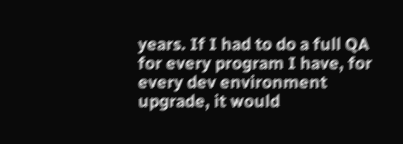years. If I had to do a full QA for every program I have, for every dev environment upgrade, it would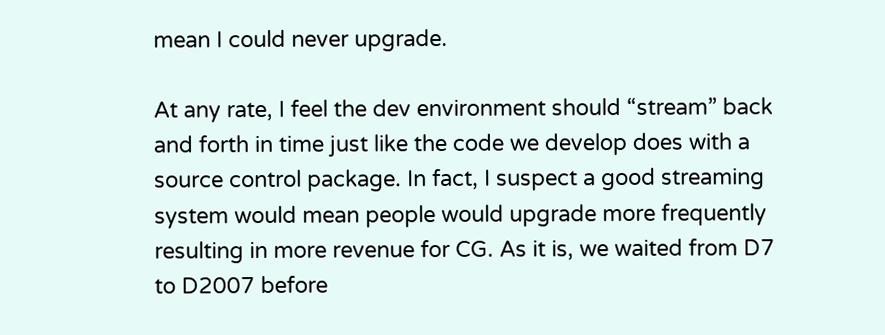mean I could never upgrade.

At any rate, I feel the dev environment should “stream” back and forth in time just like the code we develop does with a source control package. In fact, I suspect a good streaming system would mean people would upgrade more frequently resulting in more revenue for CG. As it is, we waited from D7 to D2007 before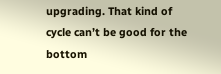upgrading. That kind of cycle can’t be good for the bottom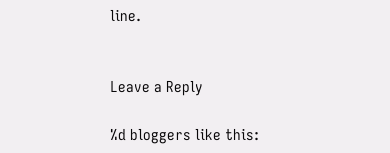line.


Leave a Reply

%d bloggers like this: